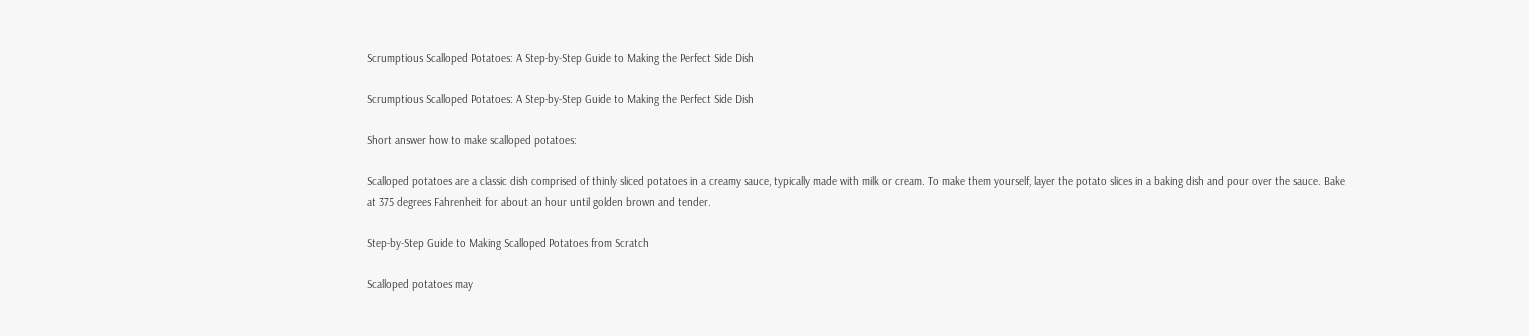Scrumptious Scalloped Potatoes: A Step-by-Step Guide to Making the Perfect Side Dish

Scrumptious Scalloped Potatoes: A Step-by-Step Guide to Making the Perfect Side Dish

Short answer how to make scalloped potatoes:

Scalloped potatoes are a classic dish comprised of thinly sliced potatoes in a creamy sauce, typically made with milk or cream. To make them yourself, layer the potato slices in a baking dish and pour over the sauce. Bake at 375 degrees Fahrenheit for about an hour until golden brown and tender.

Step-by-Step Guide to Making Scalloped Potatoes from Scratch

Scalloped potatoes may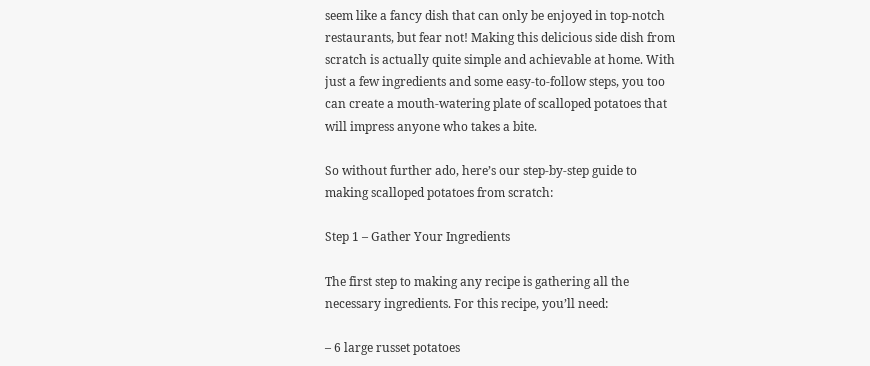seem like a fancy dish that can only be enjoyed in top-notch restaurants, but fear not! Making this delicious side dish from scratch is actually quite simple and achievable at home. With just a few ingredients and some easy-to-follow steps, you too can create a mouth-watering plate of scalloped potatoes that will impress anyone who takes a bite.

So without further ado, here’s our step-by-step guide to making scalloped potatoes from scratch:

Step 1 – Gather Your Ingredients

The first step to making any recipe is gathering all the necessary ingredients. For this recipe, you’ll need:

– 6 large russet potatoes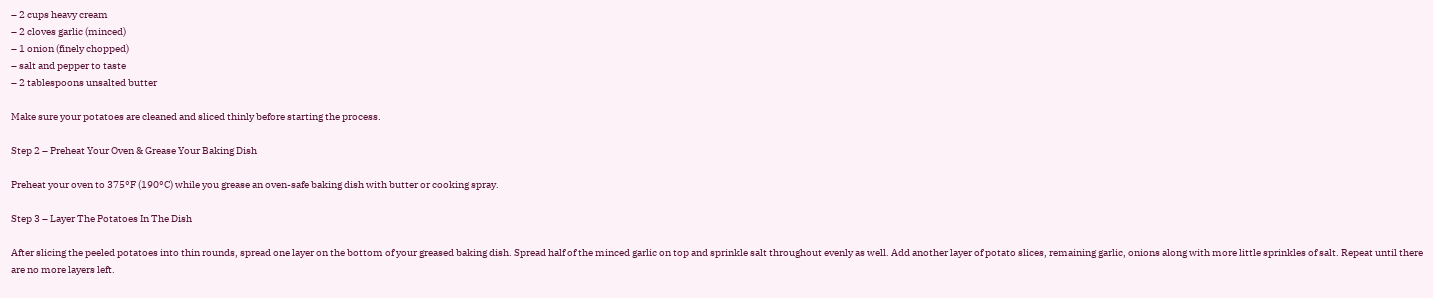– 2 cups heavy cream
– 2 cloves garlic (minced)
– 1 onion (finely chopped)
– salt and pepper to taste
– 2 tablespoons unsalted butter

Make sure your potatoes are cleaned and sliced thinly before starting the process.

Step 2 – Preheat Your Oven & Grease Your Baking Dish

Preheat your oven to 375°F (190°C) while you grease an oven-safe baking dish with butter or cooking spray.

Step 3 – Layer The Potatoes In The Dish

After slicing the peeled potatoes into thin rounds, spread one layer on the bottom of your greased baking dish. Spread half of the minced garlic on top and sprinkle salt throughout evenly as well. Add another layer of potato slices, remaining garlic, onions along with more little sprinkles of salt. Repeat until there are no more layers left.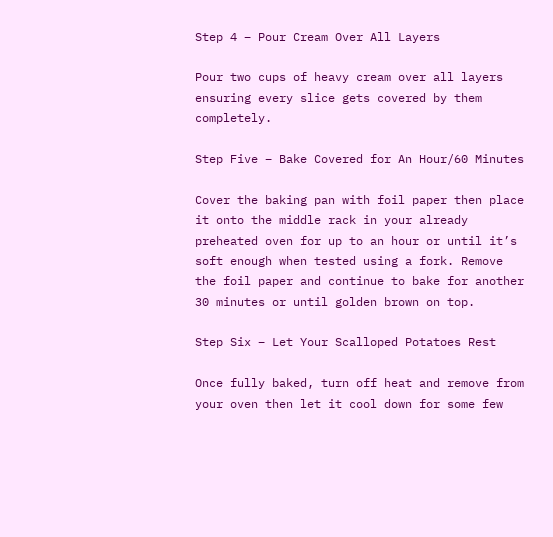Step 4 – Pour Cream Over All Layers

Pour two cups of heavy cream over all layers ensuring every slice gets covered by them completely.

Step Five – Bake Covered for An Hour/60 Minutes

Cover the baking pan with foil paper then place it onto the middle rack in your already preheated oven for up to an hour or until it’s soft enough when tested using a fork. Remove the foil paper and continue to bake for another 30 minutes or until golden brown on top.

Step Six – Let Your Scalloped Potatoes Rest

Once fully baked, turn off heat and remove from your oven then let it cool down for some few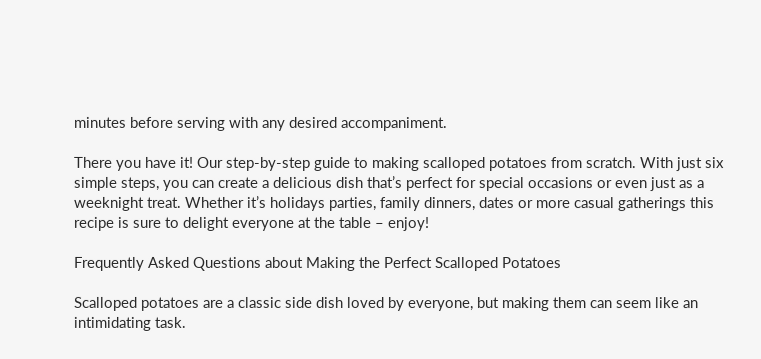minutes before serving with any desired accompaniment.

There you have it! Our step-by-step guide to making scalloped potatoes from scratch. With just six simple steps, you can create a delicious dish that’s perfect for special occasions or even just as a weeknight treat. Whether it’s holidays parties, family dinners, dates or more casual gatherings this recipe is sure to delight everyone at the table – enjoy!

Frequently Asked Questions about Making the Perfect Scalloped Potatoes

Scalloped potatoes are a classic side dish loved by everyone, but making them can seem like an intimidating task.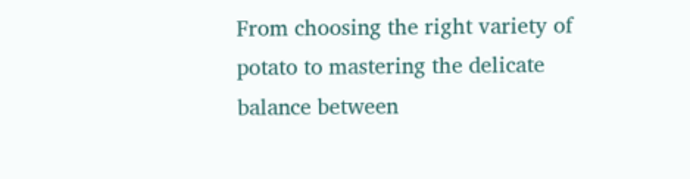From choosing the right variety of potato to mastering the delicate balance between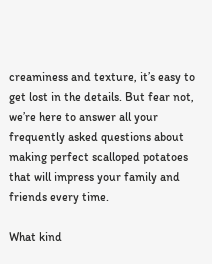creaminess and texture, it’s easy to get lost in the details. But fear not, we’re here to answer all your frequently asked questions about making perfect scalloped potatoes that will impress your family and friends every time.

What kind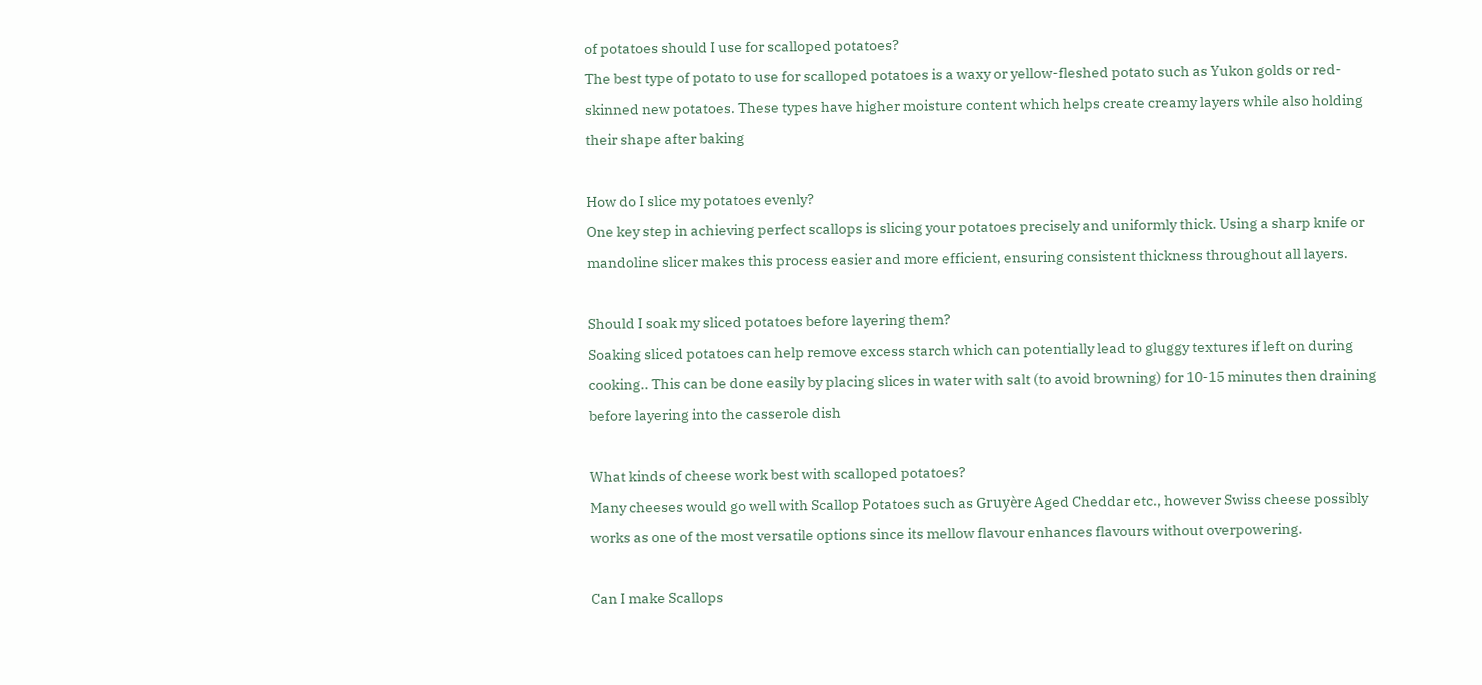of potatoes should I use for scalloped potatoes?
The best type of potato to use for scalloped potatoes is a waxy or yellow-fleshed potato such as Yukon golds or red-skinned new potatoes. These types have higher moisture content which helps create creamy layers while also holding their shape after baking

How do I slice my potatoes evenly?
One key step in achieving perfect scallops is slicing your potatoes precisely and uniformly thick. Using a sharp knife or mandoline slicer makes this process easier and more efficient, ensuring consistent thickness throughout all layers.

Should I soak my sliced potatoes before layering them?
Soaking sliced potatoes can help remove excess starch which can potentially lead to gluggy textures if left on during cooking.. This can be done easily by placing slices in water with salt (to avoid browning) for 10-15 minutes then draining before layering into the casserole dish

What kinds of cheese work best with scalloped potatoes?
Many cheeses would go well with Scallop Potatoes such as Gruyère Aged Cheddar etc., however Swiss cheese possibly works as one of the most versatile options since its mellow flavour enhances flavours without overpowering.

Can I make Scallops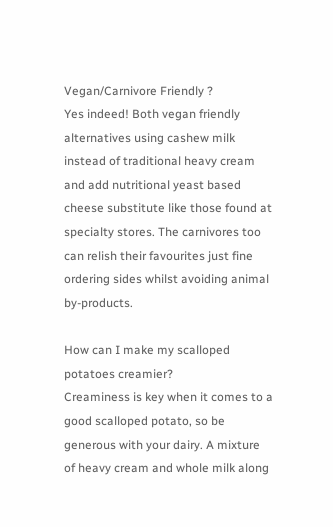Vegan/Carnivore Friendly ?
Yes indeed! Both vegan friendly alternatives using cashew milk instead of traditional heavy cream and add nutritional yeast based cheese substitute like those found at specialty stores. The carnivores too can relish their favourites just fine ordering sides whilst avoiding animal by-products.

How can I make my scalloped potatoes creamier?
Creaminess is key when it comes to a good scalloped potato, so be generous with your dairy. A mixture of heavy cream and whole milk along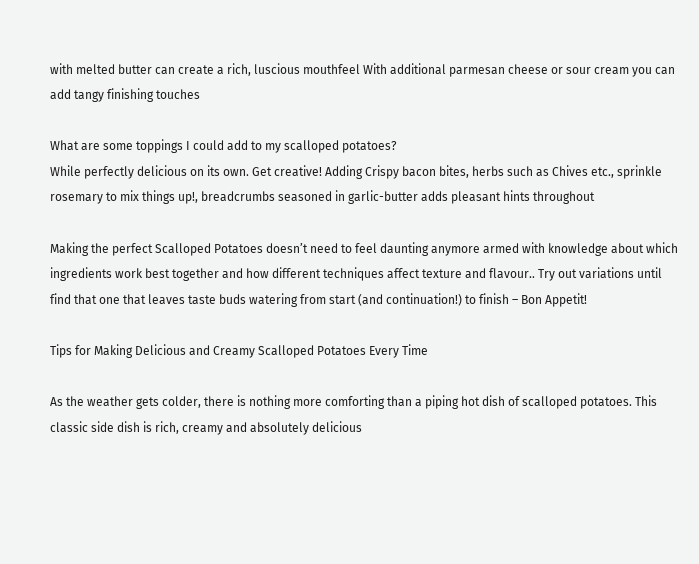with melted butter can create a rich, luscious mouthfeel With additional parmesan cheese or sour cream you can add tangy finishing touches

What are some toppings I could add to my scalloped potatoes?
While perfectly delicious on its own. Get creative! Adding Crispy bacon bites, herbs such as Chives etc., sprinkle rosemary to mix things up!, breadcrumbs seasoned in garlic-butter adds pleasant hints throughout

Making the perfect Scalloped Potatoes doesn’t need to feel daunting anymore armed with knowledge about which ingredients work best together and how different techniques affect texture and flavour.. Try out variations until find that one that leaves taste buds watering from start (and continuation!) to finish – Bon Appetit!

Tips for Making Delicious and Creamy Scalloped Potatoes Every Time

As the weather gets colder, there is nothing more comforting than a piping hot dish of scalloped potatoes. This classic side dish is rich, creamy and absolutely delicious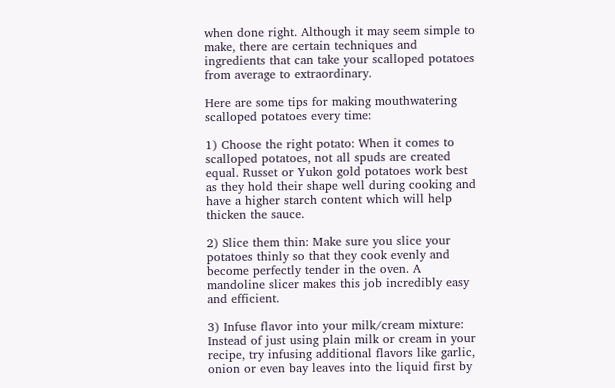when done right. Although it may seem simple to make, there are certain techniques and ingredients that can take your scalloped potatoes from average to extraordinary.

Here are some tips for making mouthwatering scalloped potatoes every time:

1) Choose the right potato: When it comes to scalloped potatoes, not all spuds are created equal. Russet or Yukon gold potatoes work best as they hold their shape well during cooking and have a higher starch content which will help thicken the sauce.

2) Slice them thin: Make sure you slice your potatoes thinly so that they cook evenly and become perfectly tender in the oven. A mandoline slicer makes this job incredibly easy and efficient.

3) Infuse flavor into your milk/cream mixture: Instead of just using plain milk or cream in your recipe, try infusing additional flavors like garlic, onion or even bay leaves into the liquid first by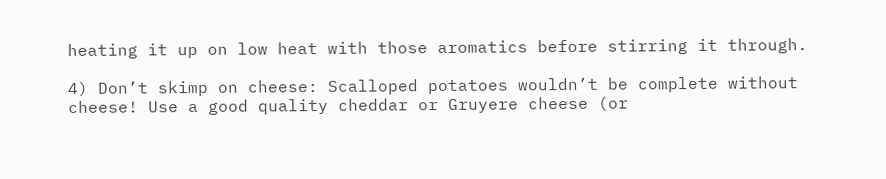heating it up on low heat with those aromatics before stirring it through.

4) Don’t skimp on cheese: Scalloped potatoes wouldn’t be complete without cheese! Use a good quality cheddar or Gruyere cheese (or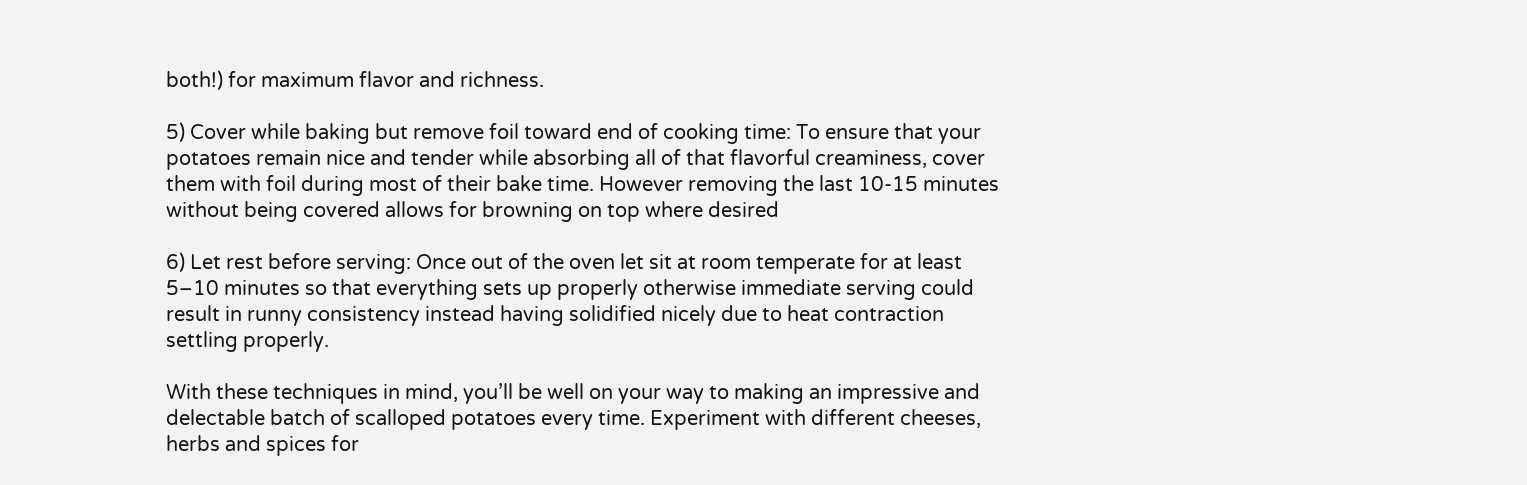both!) for maximum flavor and richness.

5) Cover while baking but remove foil toward end of cooking time: To ensure that your potatoes remain nice and tender while absorbing all of that flavorful creaminess, cover them with foil during most of their bake time. However removing the last 10-15 minutes without being covered allows for browning on top where desired

6) Let rest before serving: Once out of the oven let sit at room temperate for at least 5–10 minutes so that everything sets up properly otherwise immediate serving could result in runny consistency instead having solidified nicely due to heat contraction settling properly.

With these techniques in mind, you’ll be well on your way to making an impressive and delectable batch of scalloped potatoes every time. Experiment with different cheeses, herbs and spices for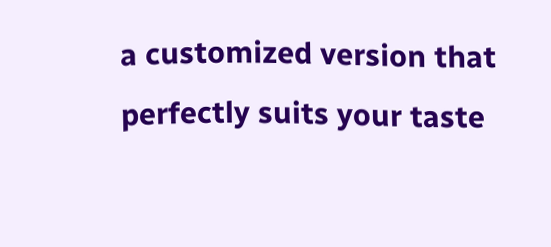a customized version that perfectly suits your taste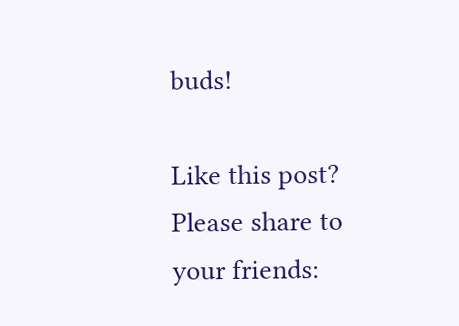buds!

Like this post? Please share to your friends: